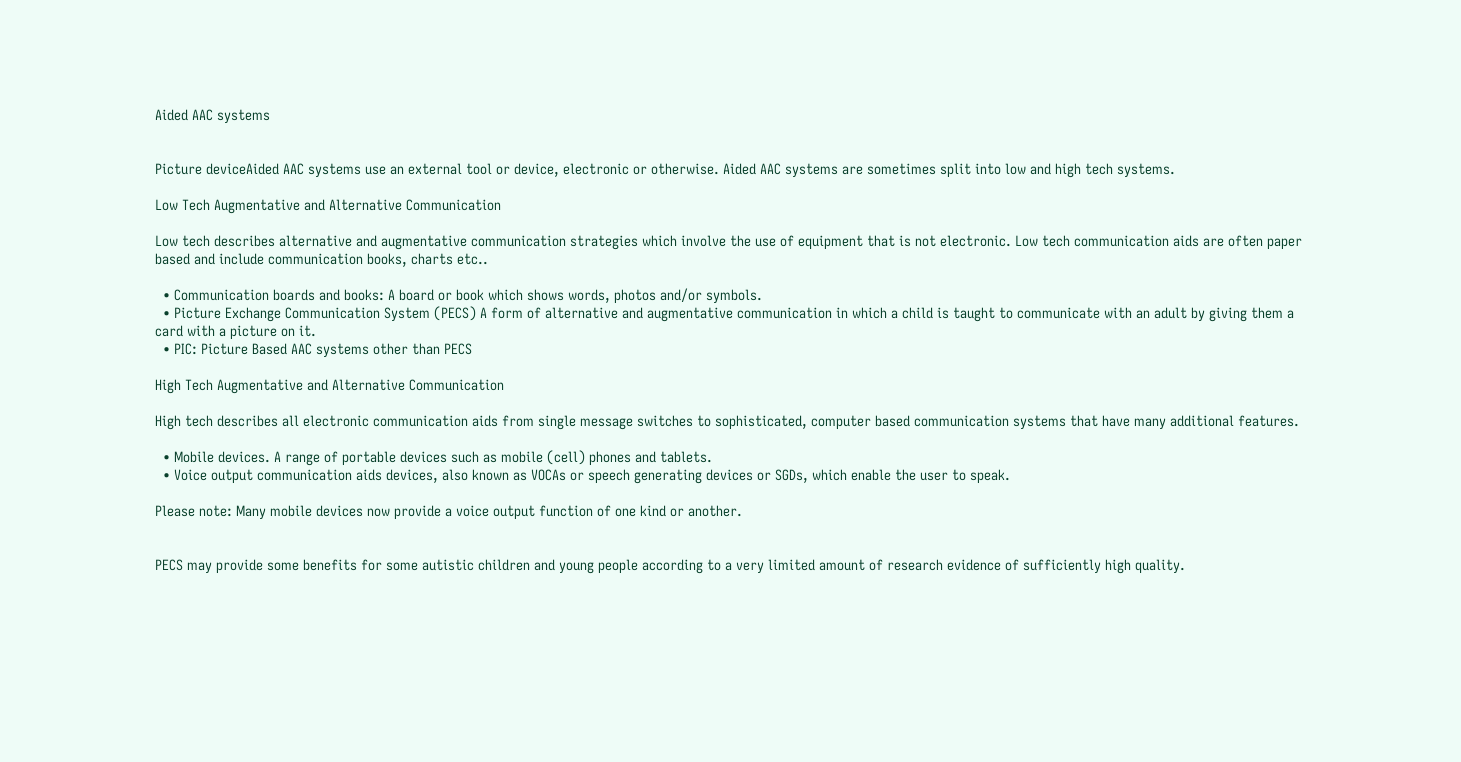Aided AAC systems


Picture deviceAided AAC systems use an external tool or device, electronic or otherwise. Aided AAC systems are sometimes split into low and high tech systems.

Low Tech Augmentative and Alternative Communication

Low tech describes alternative and augmentative communication strategies which involve the use of equipment that is not electronic. Low tech communication aids are often paper based and include communication books, charts etc..

  • Communication boards and books: A board or book which shows words, photos and/or symbols.
  • Picture Exchange Communication System (PECS) A form of alternative and augmentative communication in which a child is taught to communicate with an adult by giving them a card with a picture on it.
  • PIC: Picture Based AAC systems other than PECS

High Tech Augmentative and Alternative Communication

High tech describes all electronic communication aids from single message switches to sophisticated, computer based communication systems that have many additional features.

  • Mobile devices. A range of portable devices such as mobile (cell) phones and tablets.
  • Voice output communication aids devices, also known as VOCAs or speech generating devices or SGDs, which enable the user to speak.

Please note: Many mobile devices now provide a voice output function of one kind or another.


PECS may provide some benefits for some autistic children and young people according to a very limited amount of research evidence of sufficiently high quality.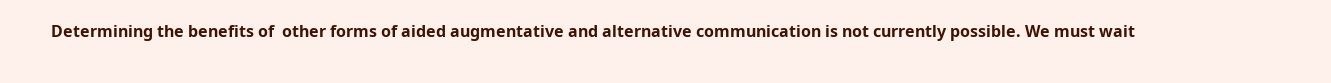Determining the benefits of  other forms of aided augmentative and alternative communication is not currently possible. We must wait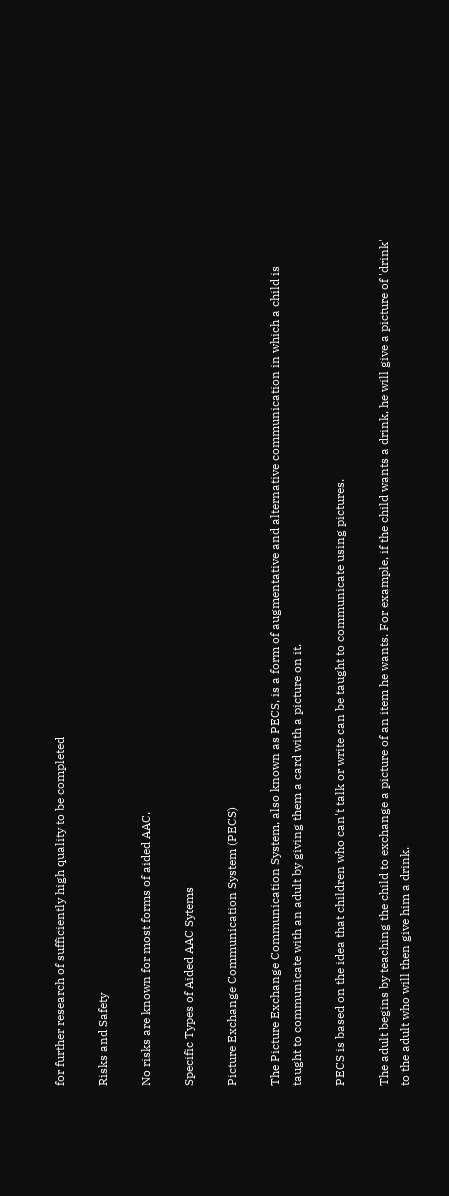for further research of sufficiently high quality to be completed

Risks and Safety

No risks are known for most forms of aided AAC.

Specific Types of Aided AAC Sytems

Picture Exchange Communication System (PECS)

The Picture Exchange Communication System, also known as PECS, is a form of augmentative and alternative communication in which a child is taught to communicate with an adult by giving them a card with a picture on it.

PECS is based on the idea that children who can't talk or write can be taught to communicate using pictures.

The adult begins by teaching the child to exchange a picture of an item he wants. For example, if the child wants a drink, he will give a picture of 'drink' to the adult who will then give him a drink.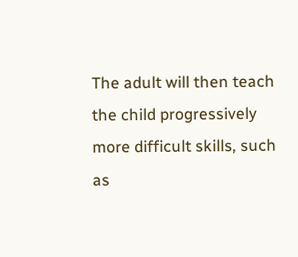The adult will then teach the child progressively more difficult skills, such as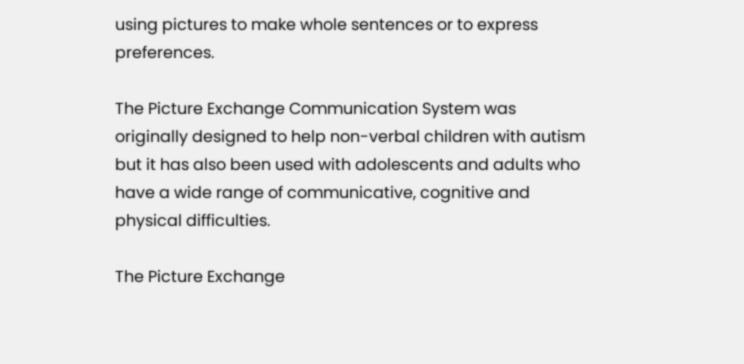using pictures to make whole sentences or to express preferences.

The Picture Exchange Communication System was originally designed to help non-verbal children with autism but it has also been used with adolescents and adults who have a wide range of communicative, cognitive and physical difficulties.

The Picture Exchange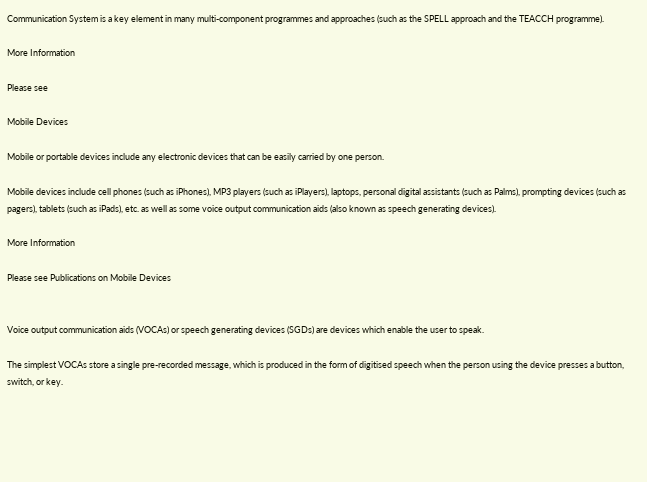Communication System is a key element in many multi-component programmes and approaches (such as the SPELL approach and the TEACCH programme).

More Information

Please see

Mobile Devices

Mobile or portable devices include any electronic devices that can be easily carried by one person.

Mobile devices include cell phones (such as iPhones), MP3 players (such as iPlayers), laptops, personal digital assistants (such as Palms), prompting devices (such as pagers), tablets (such as iPads), etc. as well as some voice output communication aids (also known as speech generating devices).

More Information

Please see Publications on Mobile Devices


Voice output communication aids (VOCAs) or speech generating devices (SGDs) are devices which enable the user to speak.

The simplest VOCAs store a single pre-recorded message, which is produced in the form of digitised speech when the person using the device presses a button, switch, or key.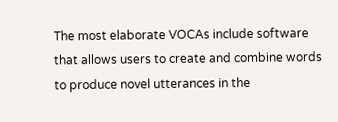The most elaborate VOCAs include software that allows users to create and combine words to produce novel utterances in the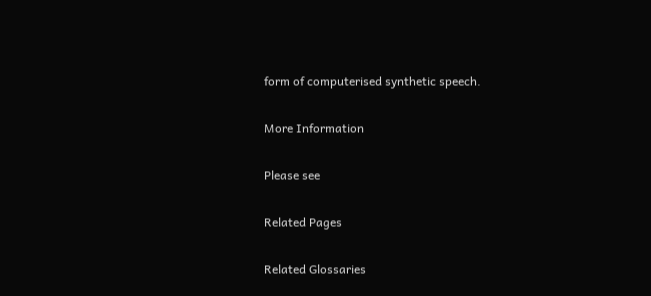form of computerised synthetic speech.

More Information

Please see

Related Pages

Related Glossaries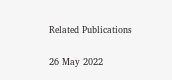Related Publications

26 May 2022